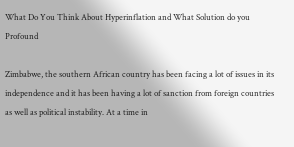What Do You Think About Hyperinflation and What Solution do you Profound

Zimbabwe, the southern African country has been facing a lot of issues in its independence and it has been having a lot of sanction from foreign countries as well as political instability. At a time in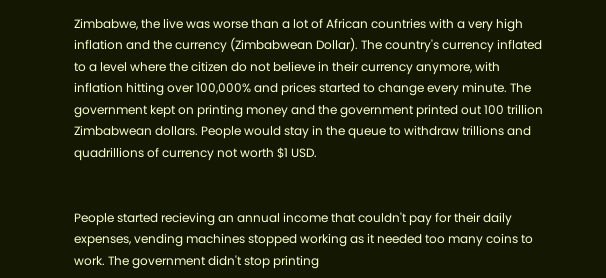Zimbabwe, the live was worse than a lot of African countries with a very high inflation and the currency (Zimbabwean Dollar). The country's currency inflated to a level where the citizen do not believe in their currency anymore, with inflation hitting over 100,000% and prices started to change every minute. The government kept on printing money and the government printed out 100 trillion Zimbabwean dollars. People would stay in the queue to withdraw trillions and quadrillions of currency not worth $1 USD.


People started recieving an annual income that couldn't pay for their daily expenses, vending machines stopped working as it needed too many coins to work. The government didn't stop printing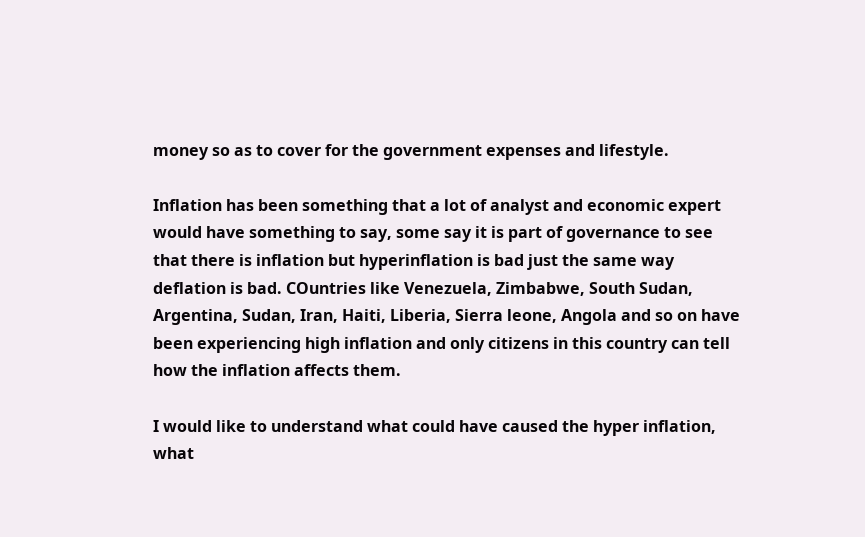money so as to cover for the government expenses and lifestyle.

Inflation has been something that a lot of analyst and economic expert would have something to say, some say it is part of governance to see that there is inflation but hyperinflation is bad just the same way deflation is bad. COuntries like Venezuela, Zimbabwe, South Sudan, Argentina, Sudan, Iran, Haiti, Liberia, Sierra leone, Angola and so on have been experiencing high inflation and only citizens in this country can tell how the inflation affects them.

I would like to understand what could have caused the hyper inflation, what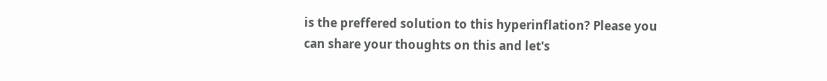is the preffered solution to this hyperinflation? Please you can share your thoughts on this and let's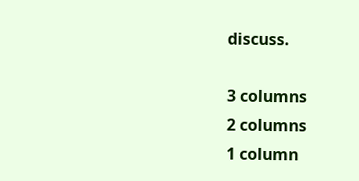discuss.

3 columns
2 columns
1 column